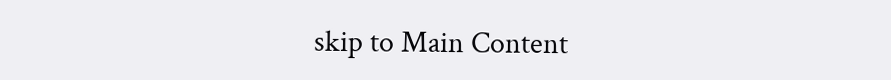skip to Main Content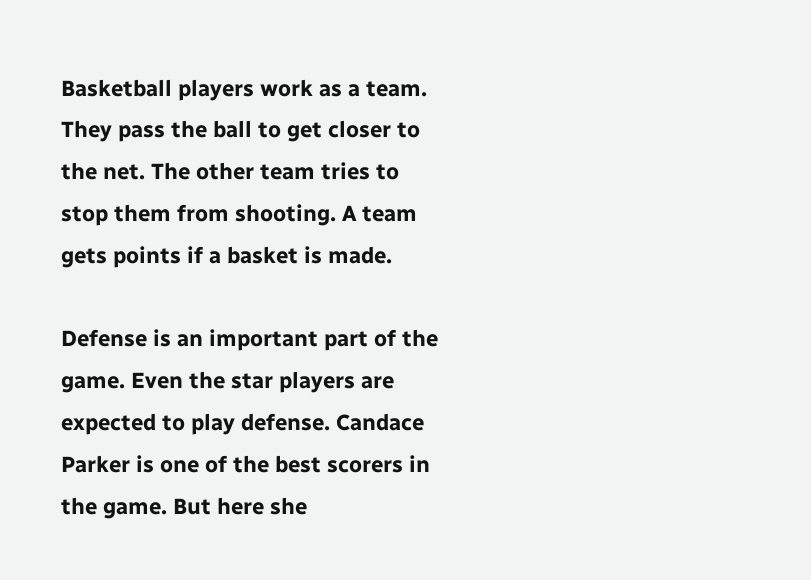Basketball players work as a team. They pass the ball to get closer to the net. The other team tries to stop them from shooting. A team gets points if a basket is made.

Defense is an important part of the game. Even the star players are expected to play defense. Candace Parker is one of the best scorers in the game. But here she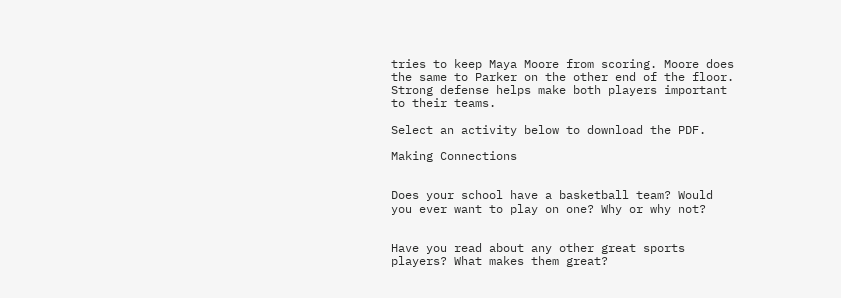tries to keep Maya Moore from scoring. Moore does the same to Parker on the other end of the floor. Strong defense helps make both players important to their teams.

Select an activity below to download the PDF.

Making Connections


Does your school have a basketball team? Would you ever want to play on one? Why or why not?


Have you read about any other great sports players? What makes them great?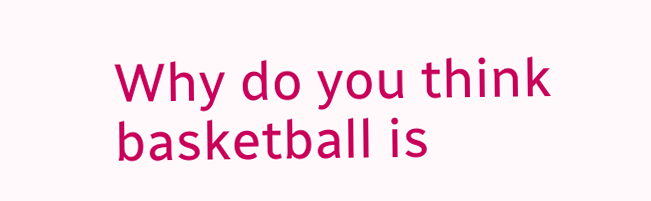Why do you think basketball is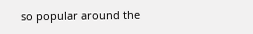so popular around the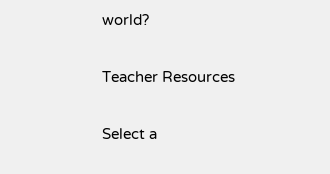world?

Teacher Resources

Select a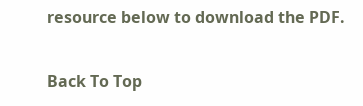resource below to download the PDF.

Back To Top